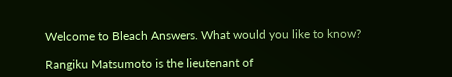Welcome to Bleach Answers. What would you like to know?

Rangiku Matsumoto is the lieutenant of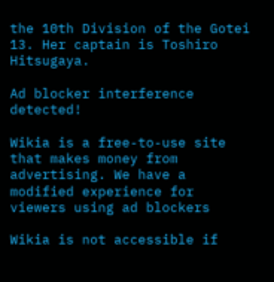the 10th Division of the Gotei 13. Her captain is Toshiro Hitsugaya.

Ad blocker interference detected!

Wikia is a free-to-use site that makes money from advertising. We have a modified experience for viewers using ad blockers

Wikia is not accessible if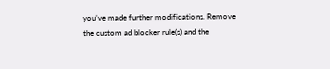you’ve made further modifications. Remove the custom ad blocker rule(s) and the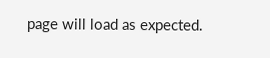page will load as expected.